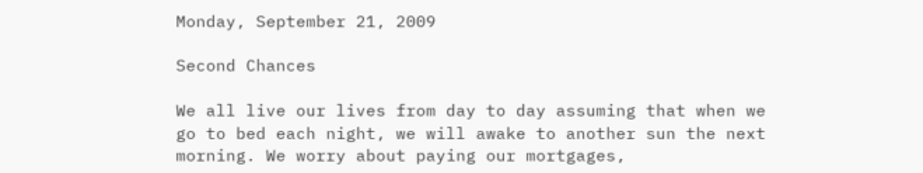Monday, September 21, 2009

Second Chances

We all live our lives from day to day assuming that when we go to bed each night, we will awake to another sun the next morning. We worry about paying our mortgages,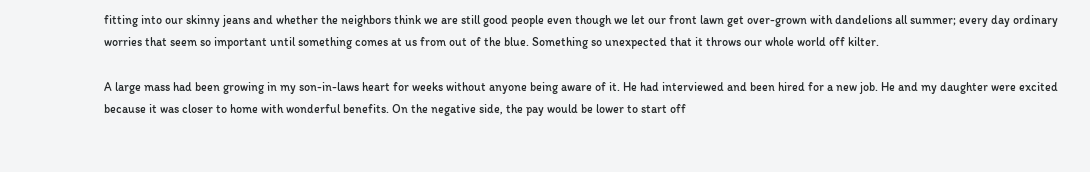fitting into our skinny jeans and whether the neighbors think we are still good people even though we let our front lawn get over-grown with dandelions all summer; every day ordinary worries that seem so important until something comes at us from out of the blue. Something so unexpected that it throws our whole world off kilter.

A large mass had been growing in my son-in-laws heart for weeks without anyone being aware of it. He had interviewed and been hired for a new job. He and my daughter were excited because it was closer to home with wonderful benefits. On the negative side, the pay would be lower to start off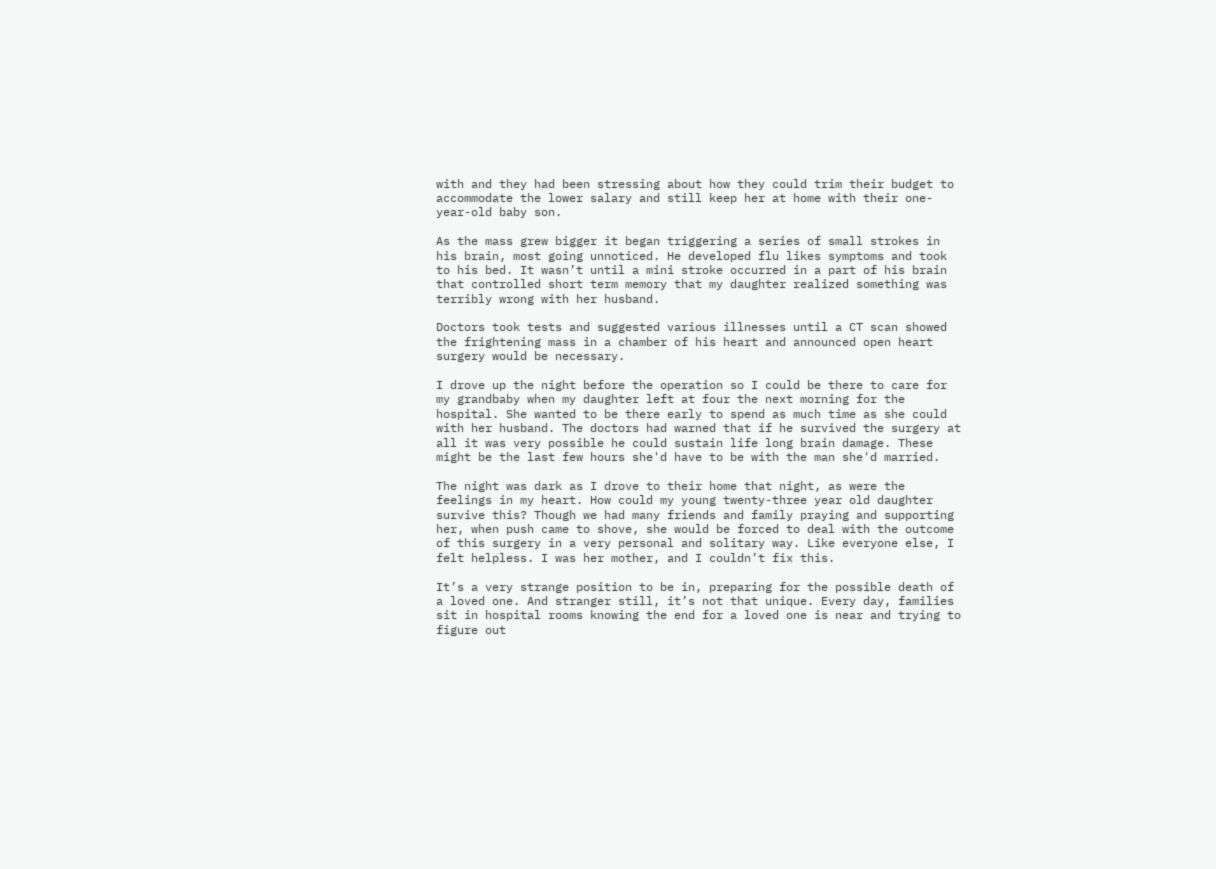with and they had been stressing about how they could trim their budget to accommodate the lower salary and still keep her at home with their one-year-old baby son.

As the mass grew bigger it began triggering a series of small strokes in his brain, most going unnoticed. He developed flu likes symptoms and took to his bed. It wasn’t until a mini stroke occurred in a part of his brain that controlled short term memory that my daughter realized something was terribly wrong with her husband.

Doctors took tests and suggested various illnesses until a CT scan showed the frightening mass in a chamber of his heart and announced open heart surgery would be necessary.

I drove up the night before the operation so I could be there to care for my grandbaby when my daughter left at four the next morning for the hospital. She wanted to be there early to spend as much time as she could with her husband. The doctors had warned that if he survived the surgery at all it was very possible he could sustain life long brain damage. These might be the last few hours she'd have to be with the man she'd married.

The night was dark as I drove to their home that night, as were the feelings in my heart. How could my young twenty-three year old daughter survive this? Though we had many friends and family praying and supporting her, when push came to shove, she would be forced to deal with the outcome of this surgery in a very personal and solitary way. Like everyone else, I felt helpless. I was her mother, and I couldn’t fix this.

It’s a very strange position to be in, preparing for the possible death of a loved one. And stranger still, it’s not that unique. Every day, families sit in hospital rooms knowing the end for a loved one is near and trying to figure out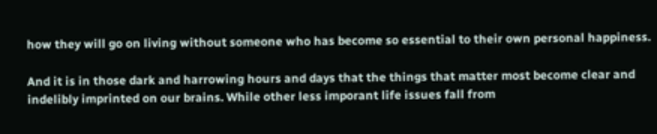how they will go on living without someone who has become so essential to their own personal happiness.

And it is in those dark and harrowing hours and days that the things that matter most become clear and indelibly imprinted on our brains. While other less imporant life issues fall from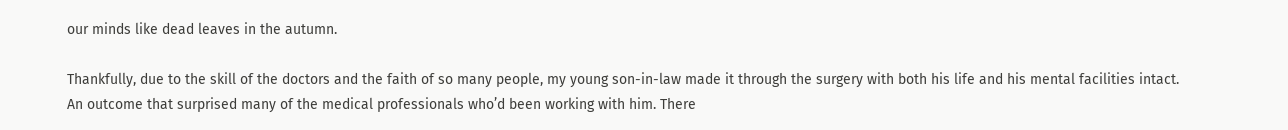our minds like dead leaves in the autumn.

Thankfully, due to the skill of the doctors and the faith of so many people, my young son-in-law made it through the surgery with both his life and his mental facilities intact. An outcome that surprised many of the medical professionals who’d been working with him. There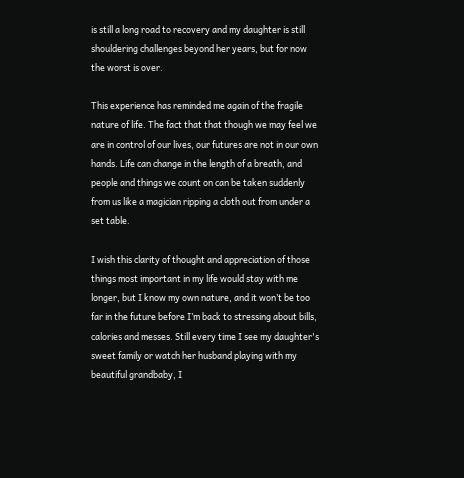is still a long road to recovery and my daughter is still shouldering challenges beyond her years, but for now the worst is over.

This experience has reminded me again of the fragile nature of life. The fact that that though we may feel we are in control of our lives, our futures are not in our own hands. Life can change in the length of a breath, and people and things we count on can be taken suddenly from us like a magician ripping a cloth out from under a set table.

I wish this clarity of thought and appreciation of those things most important in my life would stay with me longer, but I know my own nature, and it won’t be too far in the future before I’m back to stressing about bills, calories and messes. Still every time I see my daughter's sweet family or watch her husband playing with my beautiful grandbaby, I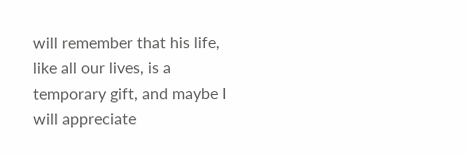will remember that his life, like all our lives, is a temporary gift, and maybe I will appreciate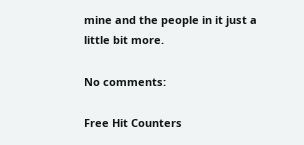mine and the people in it just a little bit more.

No comments:

Free Hit Counters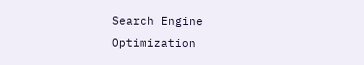Search Engine Optimization